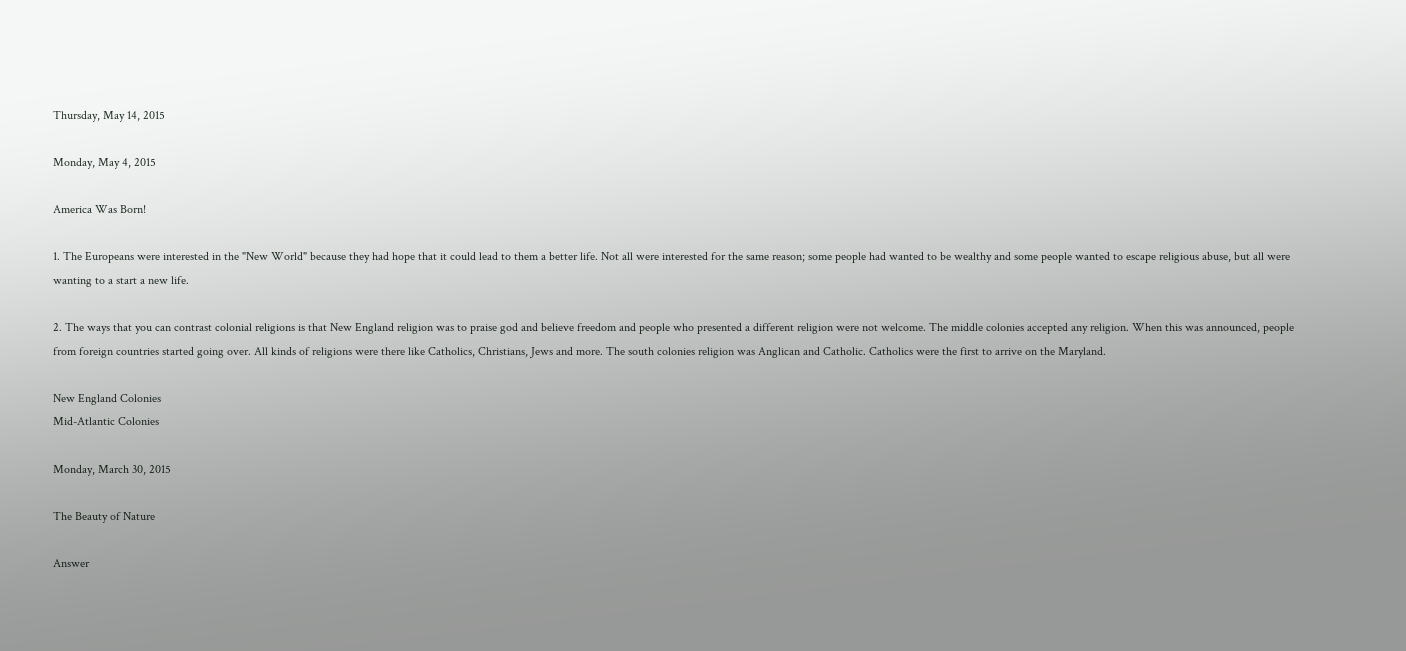Thursday, May 14, 2015

Monday, May 4, 2015

America Was Born!

1. The Europeans were interested in the "New World" because they had hope that it could lead to them a better life. Not all were interested for the same reason; some people had wanted to be wealthy and some people wanted to escape religious abuse, but all were wanting to a start a new life.

2. The ways that you can contrast colonial religions is that New England religion was to praise god and believe freedom and people who presented a different religion were not welcome. The middle colonies accepted any religion. When this was announced, people from foreign countries started going over. All kinds of religions were there like Catholics, Christians, Jews and more. The south colonies religion was Anglican and Catholic. Catholics were the first to arrive on the Maryland.

New England Colonies
Mid-Atlantic Colonies

Monday, March 30, 2015

The Beauty of Nature

Answer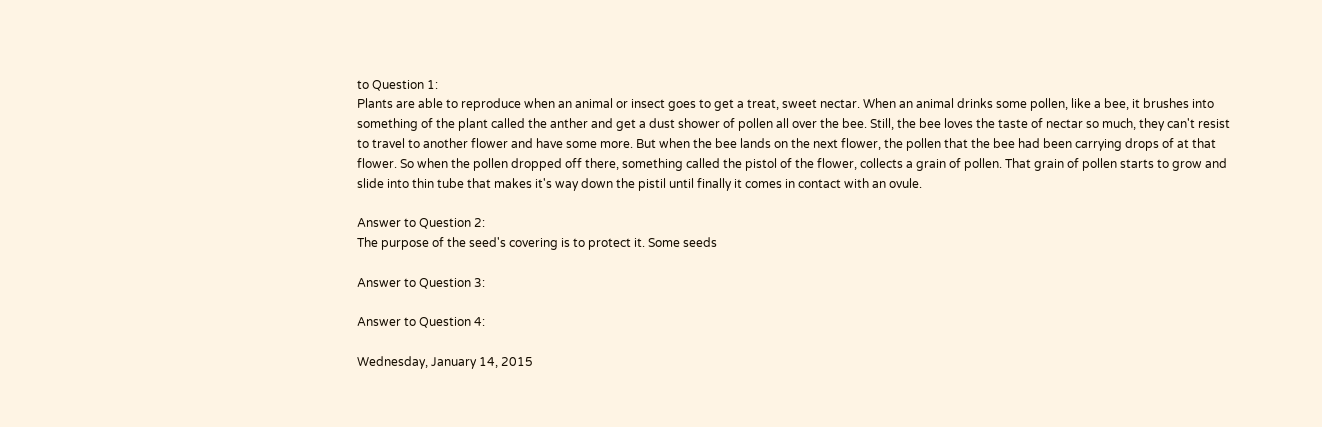to Question 1:
Plants are able to reproduce when an animal or insect goes to get a treat, sweet nectar. When an animal drinks some pollen, like a bee, it brushes into something of the plant called the anther and get a dust shower of pollen all over the bee. Still, the bee loves the taste of nectar so much, they can't resist to travel to another flower and have some more. But when the bee lands on the next flower, the pollen that the bee had been carrying drops of at that flower. So when the pollen dropped off there, something called the pistol of the flower, collects a grain of pollen. That grain of pollen starts to grow and slide into thin tube that makes it's way down the pistil until finally it comes in contact with an ovule.

Answer to Question 2:
The purpose of the seed's covering is to protect it. Some seeds

Answer to Question 3:

Answer to Question 4:

Wednesday, January 14, 2015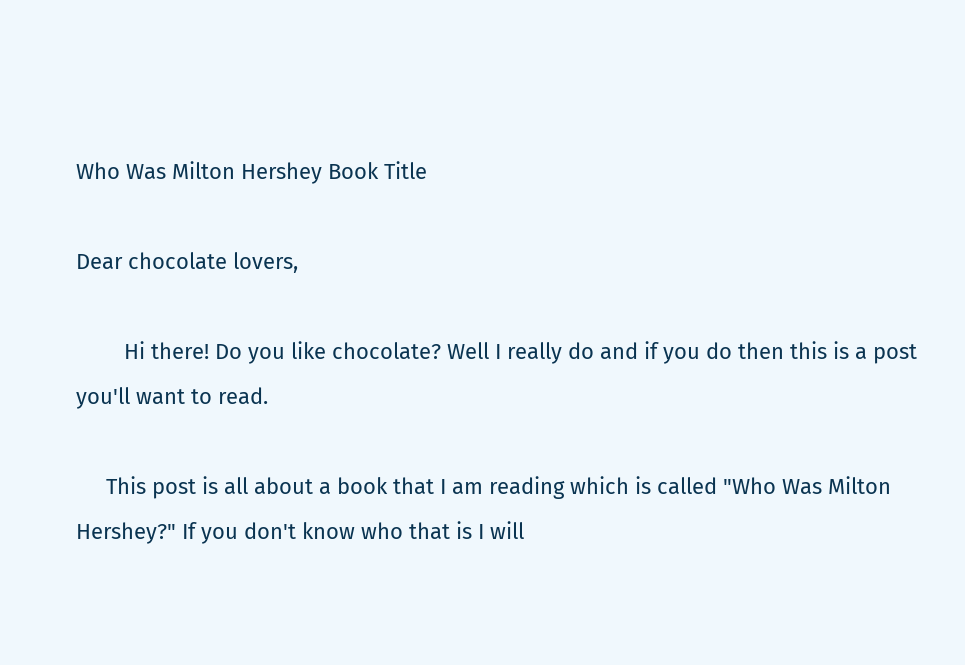Who Was Milton Hershey Book Title

Dear chocolate lovers,

        Hi there! Do you like chocolate? Well I really do and if you do then this is a post you'll want to read.

     This post is all about a book that I am reading which is called "Who Was Milton Hershey?" If you don't know who that is I will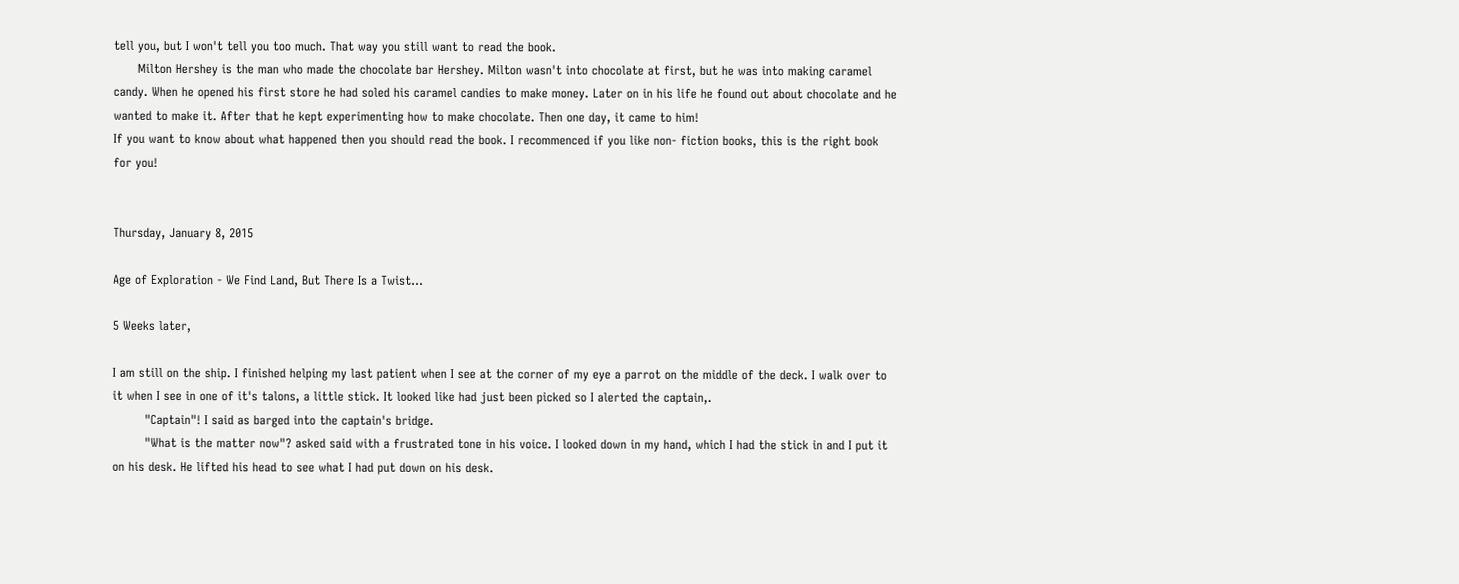tell you, but I won't tell you too much. That way you still want to read the book.
      Milton Hershey is the man who made the chocolate bar Hershey. Milton wasn't into chocolate at first, but he was into making caramel candy. When he opened his first store he had soled his caramel candies to make money. Later on in his life he found out about chocolate and he wanted to make it. After that he kept experimenting how to make chocolate. Then one day, it came to him!
If you want to know about what happened then you should read the book. I recommenced if you like non- fiction books, this is the right book for you!


Thursday, January 8, 2015

Age of Exploration - We Find Land, But There Is a Twist...

5 Weeks later,

I am still on the ship. I finished helping my last patient when I see at the corner of my eye a parrot on the middle of the deck. I walk over to it when I see in one of it's talons, a little stick. It looked like had just been picked so I alerted the captain,.
        "Captain"! I said as barged into the captain's bridge.
        "What is the matter now"? asked said with a frustrated tone in his voice. I looked down in my hand, which I had the stick in and I put it on his desk. He lifted his head to see what I had put down on his desk.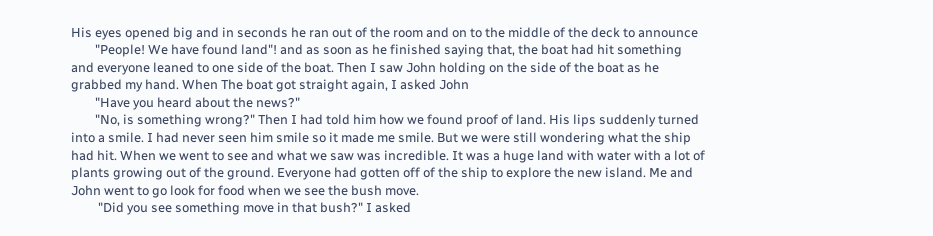His eyes opened big and in seconds he ran out of the room and on to the middle of the deck to announce
        "People! We have found land"! and as soon as he finished saying that, the boat had hit something and everyone leaned to one side of the boat. Then I saw John holding on the side of the boat as he grabbed my hand. When The boat got straight again, I asked John
        "Have you heard about the news?"
        "No, is something wrong?" Then I had told him how we found proof of land. His lips suddenly turned into a smile. I had never seen him smile so it made me smile. But we were still wondering what the ship had hit. When we went to see and what we saw was incredible. It was a huge land with water with a lot of plants growing out of the ground. Everyone had gotten off of the ship to explore the new island. Me and John went to go look for food when we see the bush move.
         "Did you see something move in that bush?" I asked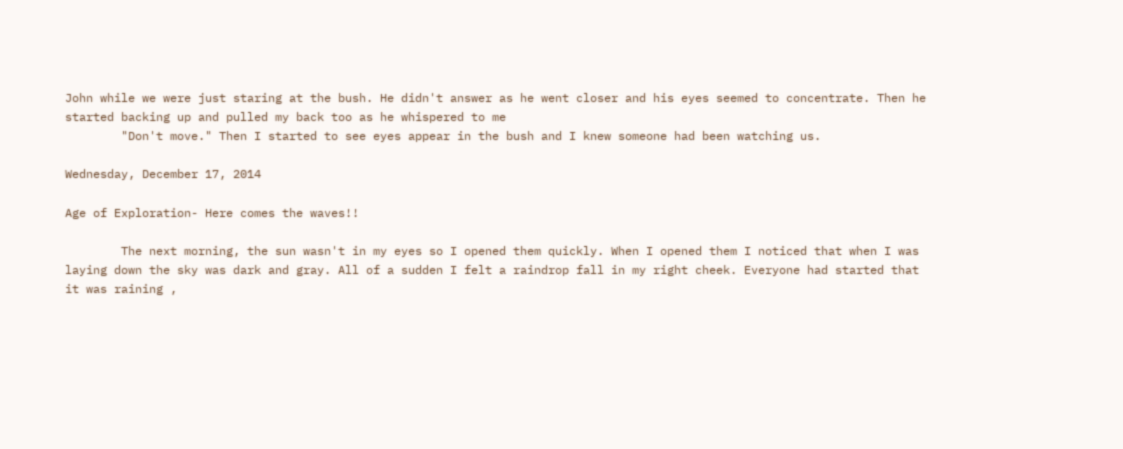John while we were just staring at the bush. He didn't answer as he went closer and his eyes seemed to concentrate. Then he started backing up and pulled my back too as he whispered to me
        "Don't move." Then I started to see eyes appear in the bush and I knew someone had been watching us.

Wednesday, December 17, 2014

Age of Exploration- Here comes the waves!!

        The next morning, the sun wasn't in my eyes so I opened them quickly. When I opened them I noticed that when I was laying down the sky was dark and gray. All of a sudden I felt a raindrop fall in my right cheek. Everyone had started that it was raining ,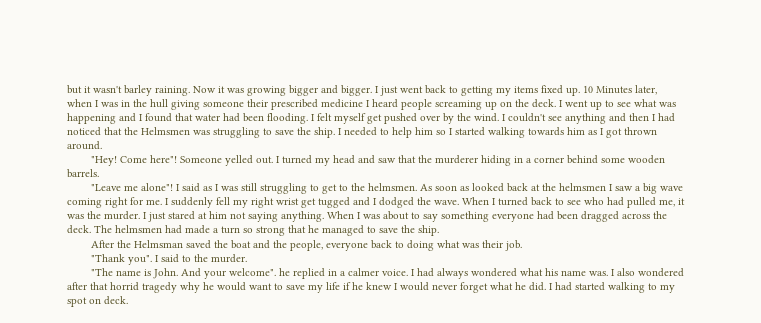but it wasn't barley raining. Now it was growing bigger and bigger. I just went back to getting my items fixed up. 10 Minutes later, when I was in the hull giving someone their prescribed medicine I heard people screaming up on the deck. I went up to see what was happening and I found that water had been flooding. I felt myself get pushed over by the wind. I couldn't see anything and then I had noticed that the Helmsmen was struggling to save the ship. I needed to help him so I started walking towards him as I got thrown around.
        "Hey! Come here"! Someone yelled out. I turned my head and saw that the murderer hiding in a corner behind some wooden barrels.
        "Leave me alone"! I said as I was still struggling to get to the helmsmen. As soon as looked back at the helmsmen I saw a big wave coming right for me. I suddenly fell my right wrist get tugged and I dodged the wave. When I turned back to see who had pulled me, it was the murder. I just stared at him not saying anything. When I was about to say something everyone had been dragged across the deck. The helmsmen had made a turn so strong that he managed to save the ship.
        After the Helmsman saved the boat and the people, everyone back to doing what was their job.
        "Thank you". I said to the murder.
        "The name is John. And your welcome". he replied in a calmer voice. I had always wondered what his name was. I also wondered after that horrid tragedy why he would want to save my life if he knew I would never forget what he did. I had started walking to my spot on deck.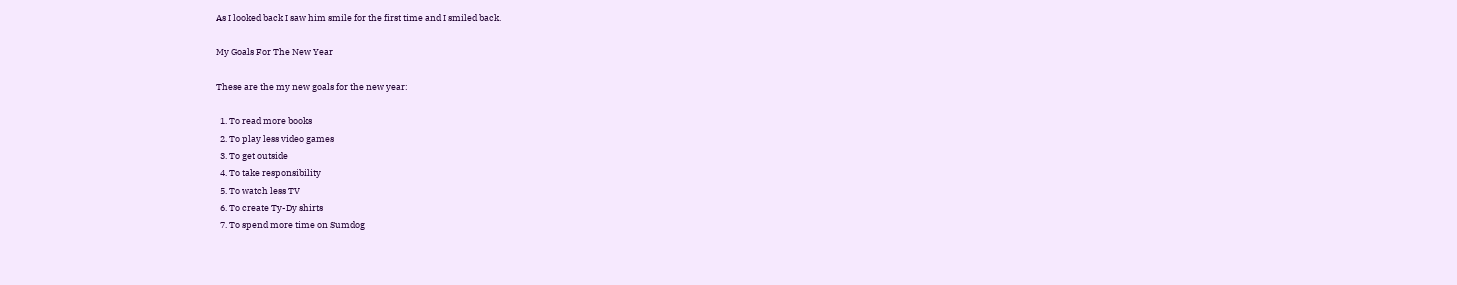As I looked back I saw him smile for the first time and I smiled back.

My Goals For The New Year

These are the my new goals for the new year:

  1. To read more books
  2. To play less video games
  3. To get outside
  4. To take responsibility
  5. To watch less TV
  6. To create Ty-Dy shirts
  7. To spend more time on Sumdog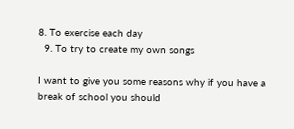8. To exercise each day
  9. To try to create my own songs

I want to give you some reasons why if you have a break of school you should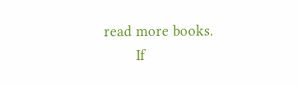read more books.
        If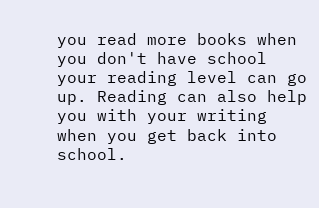you read more books when you don't have school your reading level can go up. Reading can also help you with your writing when you get back into school.